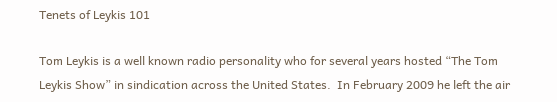Tenets of Leykis 101

Tom Leykis is a well known radio personality who for several years hosted “The Tom Leykis Show” in sindication across the United States.  In February 2009 he left the air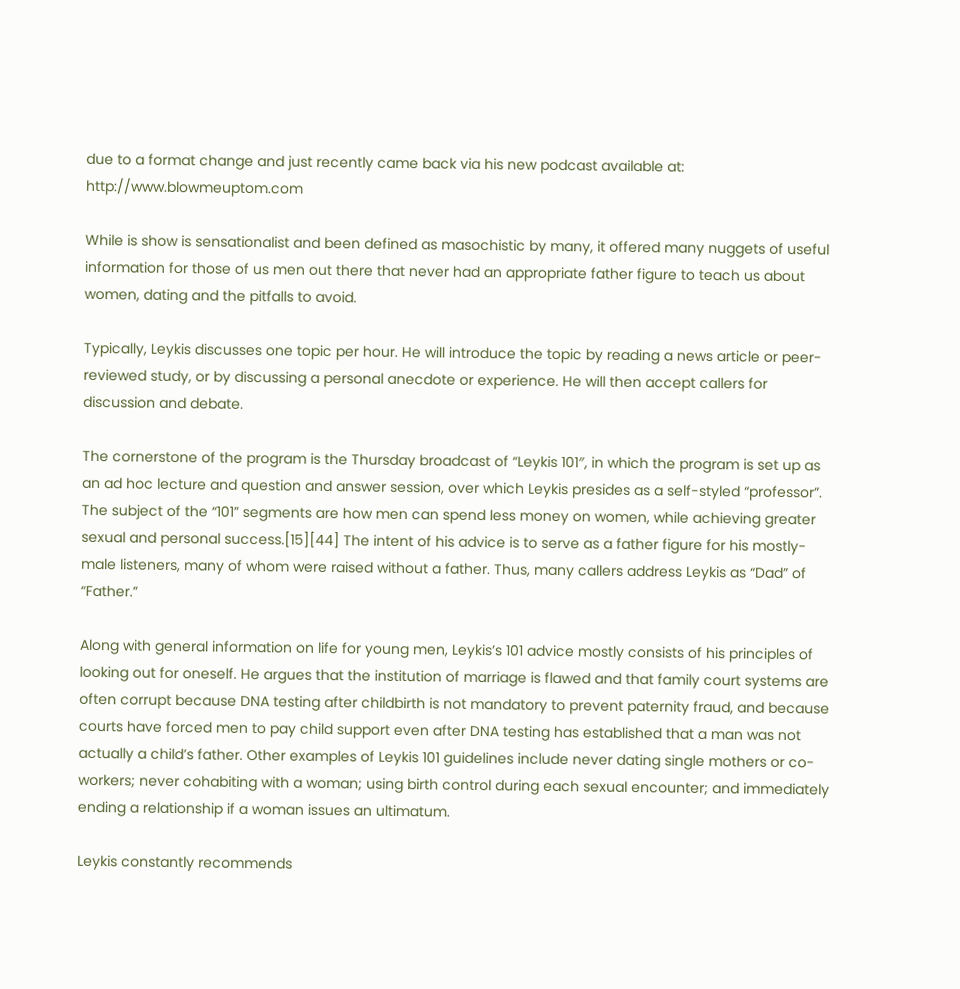due to a format change and just recently came back via his new podcast available at: http://www.blowmeuptom.com

While is show is sensationalist and been defined as masochistic by many, it offered many nuggets of useful information for those of us men out there that never had an appropriate father figure to teach us about women, dating and the pitfalls to avoid.

Typically, Leykis discusses one topic per hour. He will introduce the topic by reading a news article or peer-reviewed study, or by discussing a personal anecdote or experience. He will then accept callers for discussion and debate.

The cornerstone of the program is the Thursday broadcast of “Leykis 101″, in which the program is set up as an ad hoc lecture and question and answer session, over which Leykis presides as a self-styled “professor”. The subject of the “101” segments are how men can spend less money on women, while achieving greater sexual and personal success.[15][44] The intent of his advice is to serve as a father figure for his mostly-male listeners, many of whom were raised without a father. Thus, many callers address Leykis as “Dad” of “Father.”

Along with general information on life for young men, Leykis’s 101 advice mostly consists of his principles of looking out for oneself. He argues that the institution of marriage is flawed and that family court systems are often corrupt because DNA testing after childbirth is not mandatory to prevent paternity fraud, and because courts have forced men to pay child support even after DNA testing has established that a man was not actually a child’s father. Other examples of Leykis 101 guidelines include never dating single mothers or co-workers; never cohabiting with a woman; using birth control during each sexual encounter; and immediately ending a relationship if a woman issues an ultimatum.

Leykis constantly recommends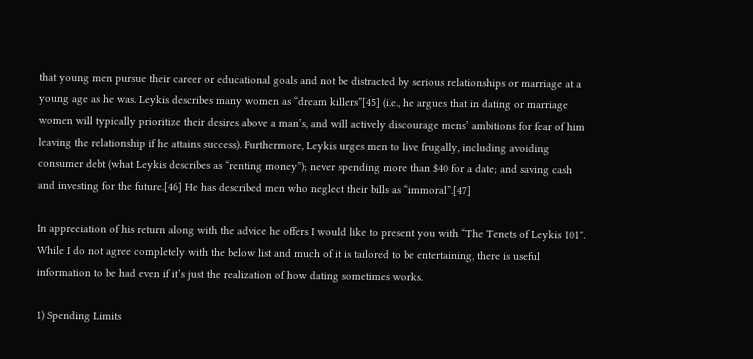that young men pursue their career or educational goals and not be distracted by serious relationships or marriage at a young age as he was. Leykis describes many women as “dream killers”[45] (i.e., he argues that in dating or marriage women will typically prioritize their desires above a man’s, and will actively discourage mens’ ambitions for fear of him leaving the relationship if he attains success). Furthermore, Leykis urges men to live frugally, including avoiding consumer debt (what Leykis describes as “renting money”); never spending more than $40 for a date; and saving cash and investing for the future.[46] He has described men who neglect their bills as “immoral”.[47]

In appreciation of his return along with the advice he offers I would like to present you with “The Tenets of Leykis 101″.  While I do not agree completely with the below list and much of it is tailored to be entertaining, there is useful information to be had even if it’s just the realization of how dating sometimes works.

1) Spending Limits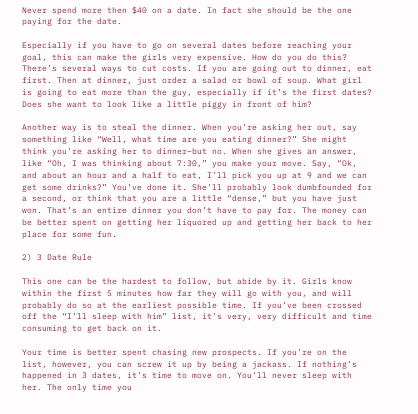Never spend more then $40 on a date. In fact she should be the one paying for the date.

Especially if you have to go on several dates before reaching your goal, this can make the girls very expensive. How do you do this? There’s several ways to cut costs. If you are going out to dinner, eat first. Then at dinner, just order a salad or bowl of soup. What girl is going to eat more than the guy, especially if it’s the first dates? Does she want to look like a little piggy in front of him?

Another way is to steal the dinner. When you’re asking her out, say something like “Well, what time are you eating dinner?” She might think you’re asking her to dinner–but no. When she gives an answer, like “Oh, I was thinking about 7:30,” you make your move. Say, “Ok, and about an hour and a half to eat, I’ll pick you up at 9 and we can get some drinks?” You’ve done it. She’ll probably look dumbfounded for a second, or think that you are a little “dense,” but you have just won. That’s an entire dinner you don’t have to pay for. The money can be better spent on getting her liquored up and getting her back to her place for some fun.

2) 3 Date Rule

This one can be the hardest to follow, but abide by it. Girls know within the first 5 minutes how far they will go with you, and will probably do so at the earliest possible time. If you’ve been crossed off the “I’ll sleep with him” list, it’s very, very difficult and time consuming to get back on it.

Your time is better spent chasing new prospects. If you’re on the list, however, you can screw it up by being a jackass. If nothing’s happened in 3 dates, it’s time to move on. You’ll never sleep with her. The only time you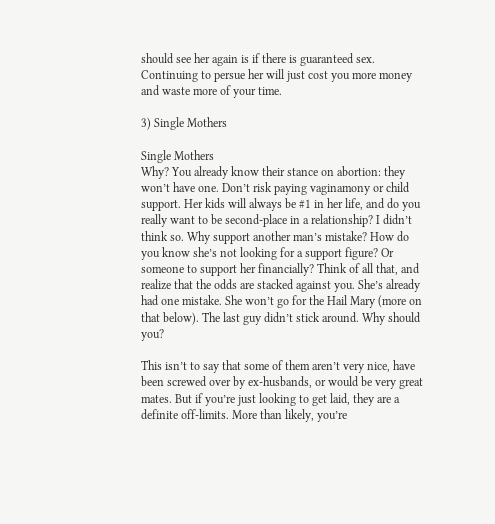should see her again is if there is guaranteed sex. Continuing to persue her will just cost you more money and waste more of your time.

3) Single Mothers

Single Mothers
Why? You already know their stance on abortion: they won’t have one. Don’t risk paying vaginamony or child support. Her kids will always be #1 in her life, and do you really want to be second-place in a relationship? I didn’t think so. Why support another man’s mistake? How do you know she’s not looking for a support figure? Or someone to support her financially? Think of all that, and realize that the odds are stacked against you. She’s already had one mistake. She won’t go for the Hail Mary (more on that below). The last guy didn’t stick around. Why should you?

This isn’t to say that some of them aren’t very nice, have been screwed over by ex-husbands, or would be very great mates. But if you’re just looking to get laid, they are a definite off-limits. More than likely, you’re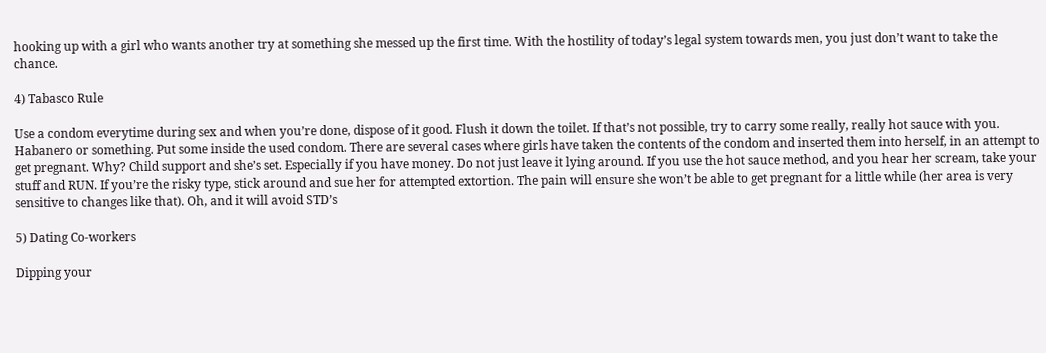hooking up with a girl who wants another try at something she messed up the first time. With the hostility of today’s legal system towards men, you just don’t want to take the chance.

4) Tabasco Rule

Use a condom everytime during sex and when you’re done, dispose of it good. Flush it down the toilet. If that’s not possible, try to carry some really, really hot sauce with you. Habanero or something. Put some inside the used condom. There are several cases where girls have taken the contents of the condom and inserted them into herself, in an attempt to get pregnant. Why? Child support and she’s set. Especially if you have money. Do not just leave it lying around. If you use the hot sauce method, and you hear her scream, take your stuff and RUN. If you’re the risky type, stick around and sue her for attempted extortion. The pain will ensure she won’t be able to get pregnant for a little while (her area is very sensitive to changes like that). Oh, and it will avoid STD’s

5) Dating Co-workers

Dipping your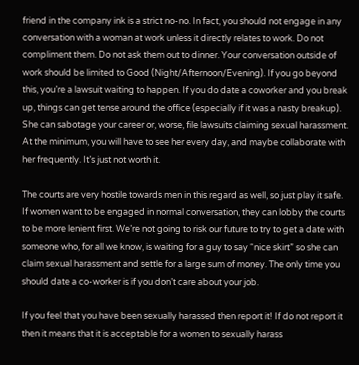friend in the company ink is a strict no-no. In fact, you should not engage in any conversation with a woman at work unless it directly relates to work. Do not compliment them. Do not ask them out to dinner. Your conversation outside of work should be limited to Good (Night/Afternoon/Evening). If you go beyond this, you’re a lawsuit waiting to happen. If you do date a coworker and you break up, things can get tense around the office (especially if it was a nasty breakup). She can sabotage your career or, worse, file lawsuits claiming sexual harassment. At the minimum, you will have to see her every day, and maybe collaborate with her frequently. It’s just not worth it.

The courts are very hostile towards men in this regard as well, so just play it safe. If women want to be engaged in normal conversation, they can lobby the courts to be more lenient first. We’re not going to risk our future to try to get a date with someone who, for all we know, is waiting for a guy to say “nice skirt” so she can claim sexual harassment and settle for a large sum of money. The only time you should date a co-worker is if you don’t care about your job.

If you feel that you have been sexually harassed then report it! If do not report it then it means that it is acceptable for a women to sexually harass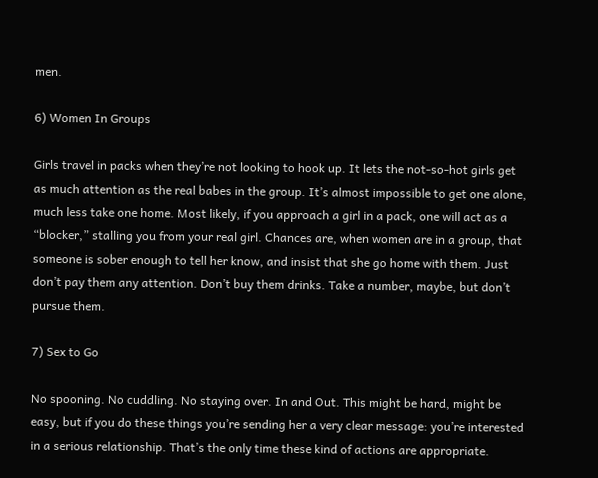men.

6) Women In Groups

Girls travel in packs when they’re not looking to hook up. It lets the not-so-hot girls get as much attention as the real babes in the group. It’s almost impossible to get one alone, much less take one home. Most likely, if you approach a girl in a pack, one will act as a “blocker,” stalling you from your real girl. Chances are, when women are in a group, that someone is sober enough to tell her know, and insist that she go home with them. Just don’t pay them any attention. Don’t buy them drinks. Take a number, maybe, but don’t pursue them.

7) Sex to Go

No spooning. No cuddling. No staying over. In and Out. This might be hard, might be easy, but if you do these things you’re sending her a very clear message: you’re interested in a serious relationship. That’s the only time these kind of actions are appropriate.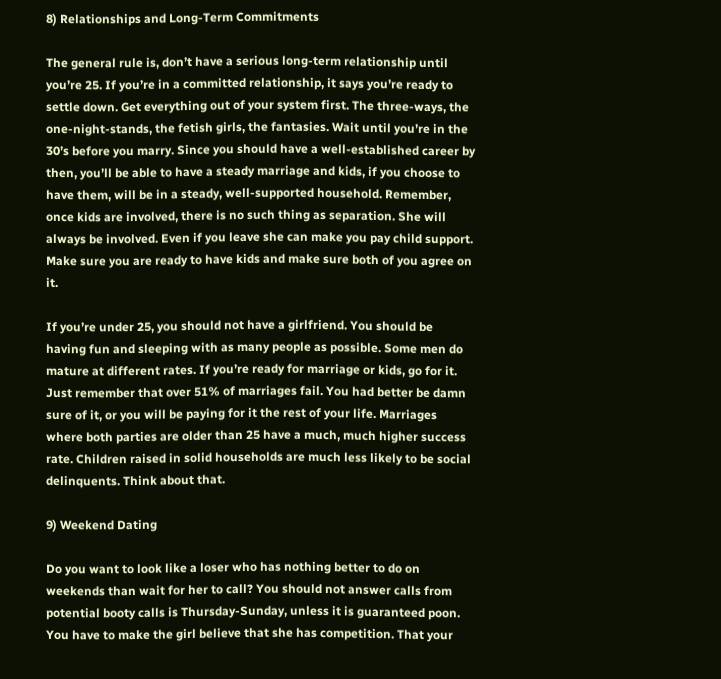8) Relationships and Long-Term Commitments

The general rule is, don’t have a serious long-term relationship until you’re 25. If you’re in a committed relationship, it says you’re ready to settle down. Get everything out of your system first. The three-ways, the one-night-stands, the fetish girls, the fantasies. Wait until you’re in the 30’s before you marry. Since you should have a well-established career by then, you’ll be able to have a steady marriage and kids, if you choose to have them, will be in a steady, well-supported household. Remember, once kids are involved, there is no such thing as separation. She will always be involved. Even if you leave she can make you pay child support. Make sure you are ready to have kids and make sure both of you agree on it.

If you’re under 25, you should not have a girlfriend. You should be having fun and sleeping with as many people as possible. Some men do mature at different rates. If you’re ready for marriage or kids, go for it. Just remember that over 51% of marriages fail. You had better be damn sure of it, or you will be paying for it the rest of your life. Marriages where both parties are older than 25 have a much, much higher success rate. Children raised in solid households are much less likely to be social delinquents. Think about that.

9) Weekend Dating

Do you want to look like a loser who has nothing better to do on weekends than wait for her to call? You should not answer calls from potential booty calls is Thursday-Sunday, unless it is guaranteed poon. You have to make the girl believe that she has competition. That your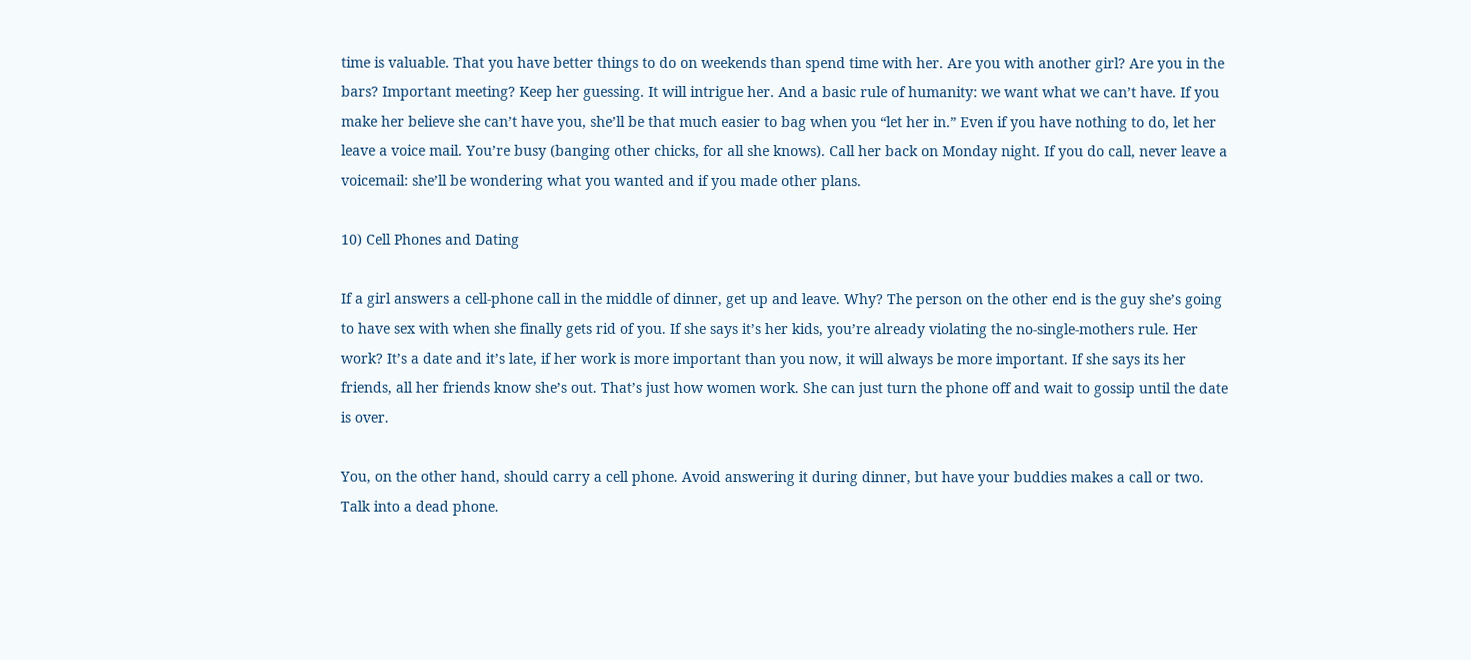time is valuable. That you have better things to do on weekends than spend time with her. Are you with another girl? Are you in the bars? Important meeting? Keep her guessing. It will intrigue her. And a basic rule of humanity: we want what we can’t have. If you make her believe she can’t have you, she’ll be that much easier to bag when you “let her in.” Even if you have nothing to do, let her leave a voice mail. You’re busy (banging other chicks, for all she knows). Call her back on Monday night. If you do call, never leave a voicemail: she’ll be wondering what you wanted and if you made other plans.

10) Cell Phones and Dating

If a girl answers a cell-phone call in the middle of dinner, get up and leave. Why? The person on the other end is the guy she’s going to have sex with when she finally gets rid of you. If she says it’s her kids, you’re already violating the no-single-mothers rule. Her work? It’s a date and it’s late, if her work is more important than you now, it will always be more important. If she says its her friends, all her friends know she’s out. That’s just how women work. She can just turn the phone off and wait to gossip until the date is over.

You, on the other hand, should carry a cell phone. Avoid answering it during dinner, but have your buddies makes a call or two. Talk into a dead phone.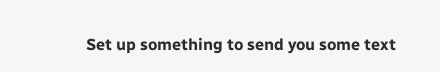Set up something to send you some text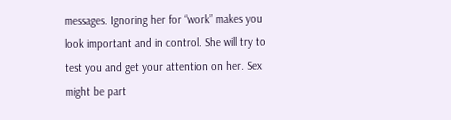messages. Ignoring her for “work” makes you look important and in control. She will try to test you and get your attention on her. Sex might be part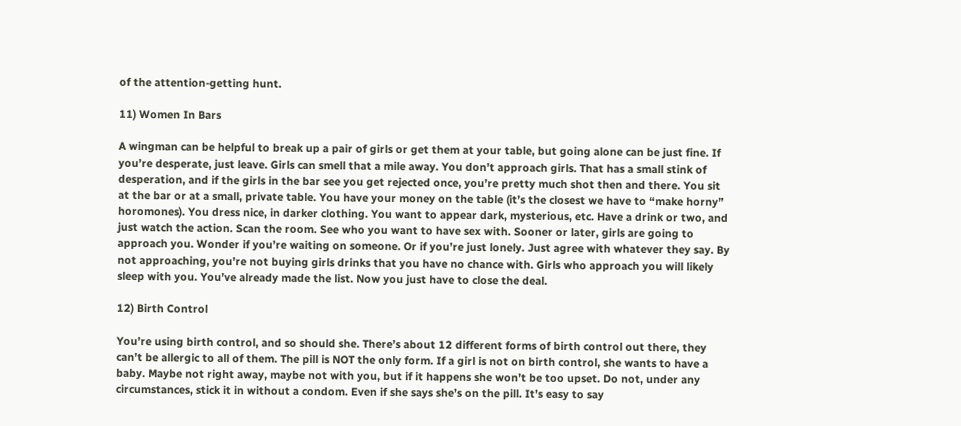of the attention-getting hunt.

11) Women In Bars

A wingman can be helpful to break up a pair of girls or get them at your table, but going alone can be just fine. If you’re desperate, just leave. Girls can smell that a mile away. You don’t approach girls. That has a small stink of desperation, and if the girls in the bar see you get rejected once, you’re pretty much shot then and there. You sit at the bar or at a small, private table. You have your money on the table (it’s the closest we have to “make horny” horomones). You dress nice, in darker clothing. You want to appear dark, mysterious, etc. Have a drink or two, and just watch the action. Scan the room. See who you want to have sex with. Sooner or later, girls are going to approach you. Wonder if you’re waiting on someone. Or if you’re just lonely. Just agree with whatever they say. By not approaching, you’re not buying girls drinks that you have no chance with. Girls who approach you will likely sleep with you. You’ve already made the list. Now you just have to close the deal.

12) Birth Control

You’re using birth control, and so should she. There’s about 12 different forms of birth control out there, they can’t be allergic to all of them. The pill is NOT the only form. If a girl is not on birth control, she wants to have a baby. Maybe not right away, maybe not with you, but if it happens she won’t be too upset. Do not, under any circumstances, stick it in without a condom. Even if she says she’s on the pill. It’s easy to say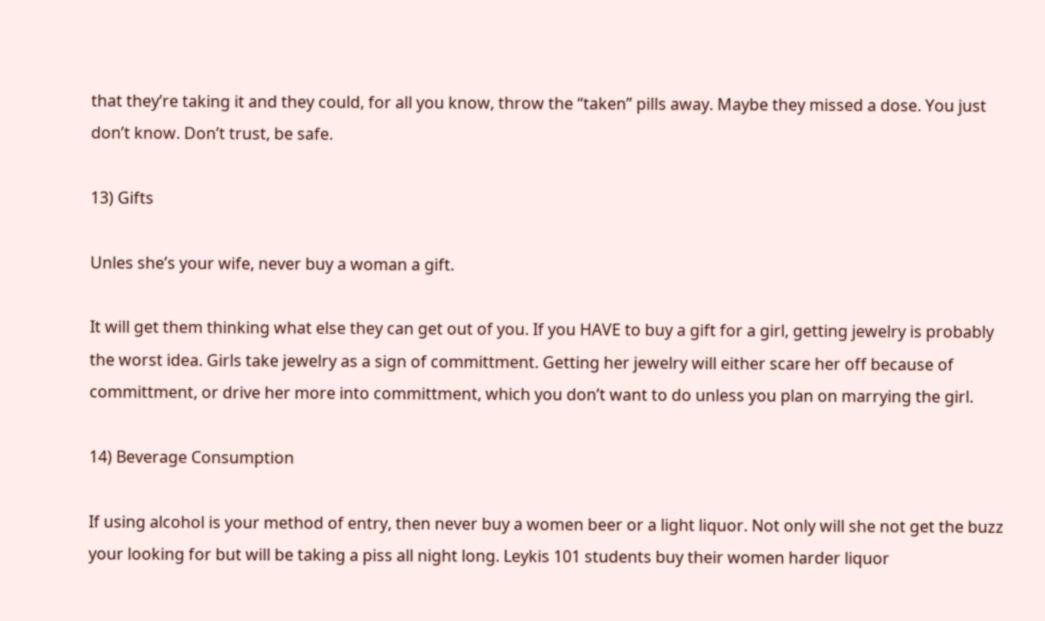that they’re taking it and they could, for all you know, throw the “taken” pills away. Maybe they missed a dose. You just don’t know. Don’t trust, be safe.

13) Gifts

Unles she’s your wife, never buy a woman a gift.

It will get them thinking what else they can get out of you. If you HAVE to buy a gift for a girl, getting jewelry is probably the worst idea. Girls take jewelry as a sign of committment. Getting her jewelry will either scare her off because of committment, or drive her more into committment, which you don’t want to do unless you plan on marrying the girl.

14) Beverage Consumption

If using alcohol is your method of entry, then never buy a women beer or a light liquor. Not only will she not get the buzz your looking for but will be taking a piss all night long. Leykis 101 students buy their women harder liquor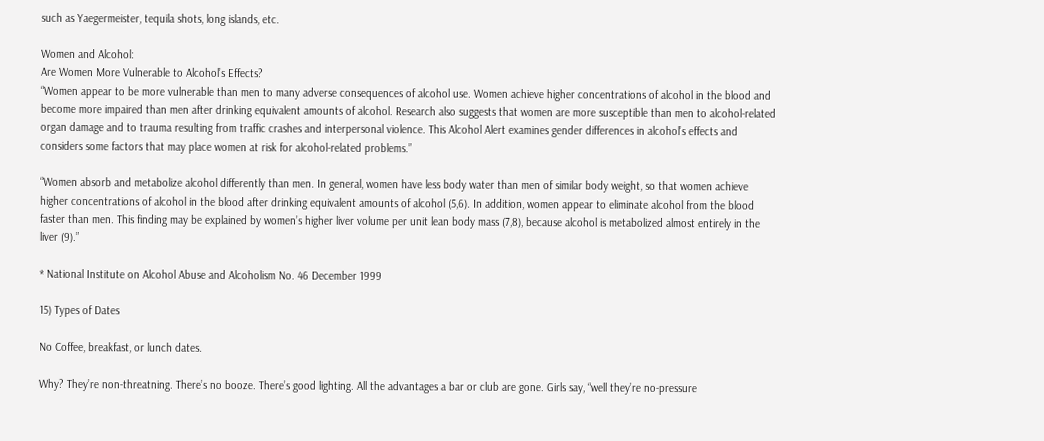such as Yaegermeister, tequila shots, long islands, etc.

Women and Alcohol:
Are Women More Vulnerable to Alcohol’s Effects?
“Women appear to be more vulnerable than men to many adverse consequences of alcohol use. Women achieve higher concentrations of alcohol in the blood and become more impaired than men after drinking equivalent amounts of alcohol. Research also suggests that women are more susceptible than men to alcohol-related organ damage and to trauma resulting from traffic crashes and interpersonal violence. This Alcohol Alert examines gender differences in alcohol’s effects and considers some factors that may place women at risk for alcohol-related problems.”

“Women absorb and metabolize alcohol differently than men. In general, women have less body water than men of similar body weight, so that women achieve higher concentrations of alcohol in the blood after drinking equivalent amounts of alcohol (5,6). In addition, women appear to eliminate alcohol from the blood faster than men. This finding may be explained by women’s higher liver volume per unit lean body mass (7,8), because alcohol is metabolized almost entirely in the liver (9).”

* National Institute on Alcohol Abuse and Alcoholism No. 46 December 1999

15) Types of Dates

No Coffee, breakfast, or lunch dates.

Why? They’re non-threatning. There’s no booze. There’s good lighting. All the advantages a bar or club are gone. Girls say, “well they’re no-pressure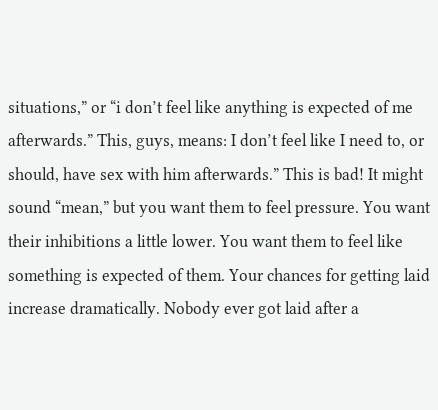situations,” or “i don’t feel like anything is expected of me afterwards.” This, guys, means: I don’t feel like I need to, or should, have sex with him afterwards.” This is bad! It might sound “mean,” but you want them to feel pressure. You want their inhibitions a little lower. You want them to feel like something is expected of them. Your chances for getting laid increase dramatically. Nobody ever got laid after a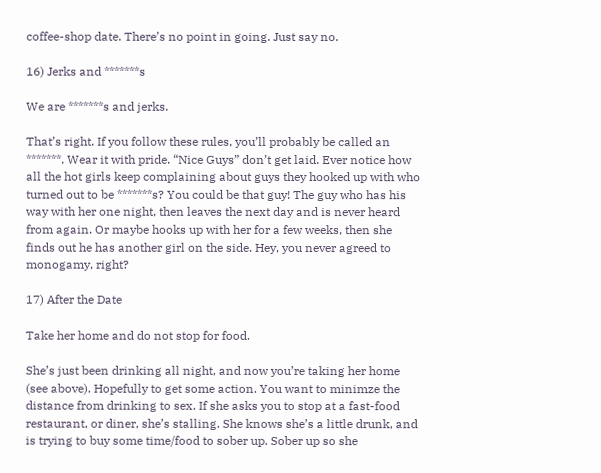coffee-shop date. There’s no point in going. Just say no.

16) Jerks and *******s

We are *******s and jerks.

That’s right. If you follow these rules, you’ll probably be called an *******. Wear it with pride. “Nice Guys” don’t get laid. Ever notice how all the hot girls keep complaining about guys they hooked up with who turned out to be *******s? You could be that guy! The guy who has his way with her one night, then leaves the next day and is never heard from again. Or maybe hooks up with her for a few weeks, then she finds out he has another girl on the side. Hey, you never agreed to monogamy, right?

17) After the Date

Take her home and do not stop for food.

She’s just been drinking all night, and now you’re taking her home (see above). Hopefully to get some action. You want to minimze the distance from drinking to sex. If she asks you to stop at a fast-food restaurant, or diner, she’s stalling. She knows she’s a little drunk, and is trying to buy some time/food to sober up. Sober up so she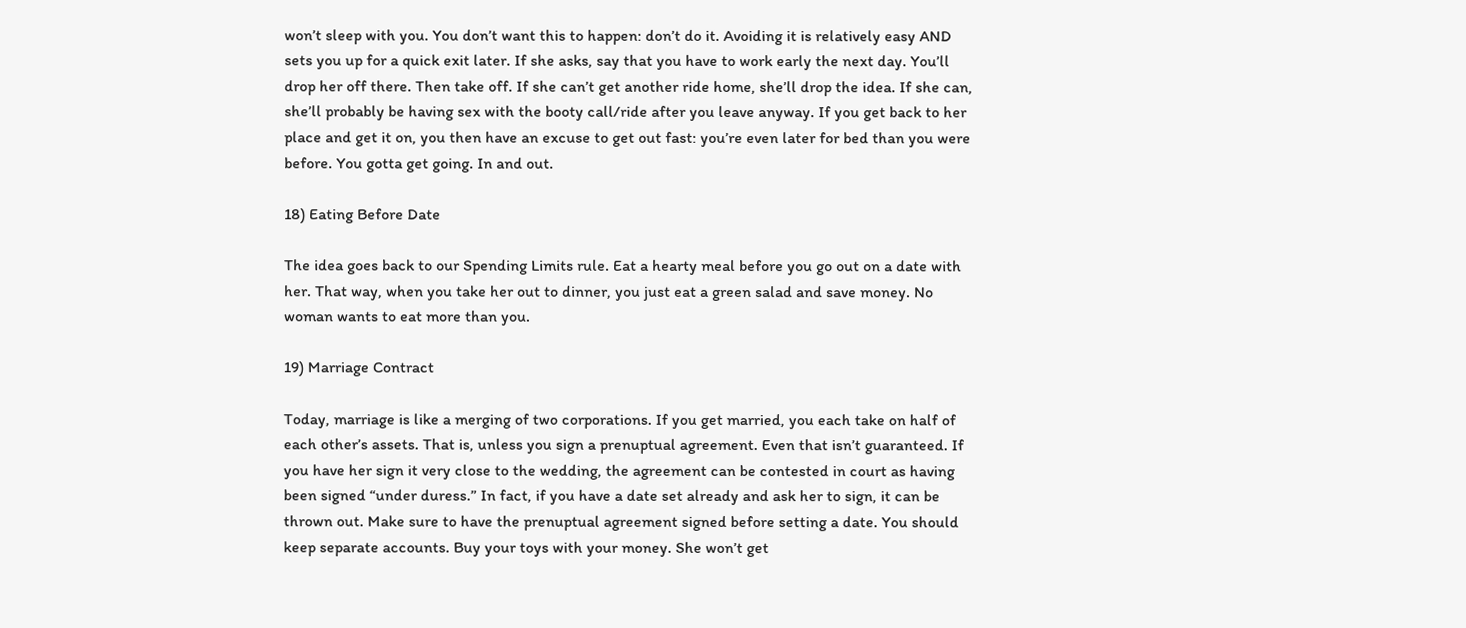won’t sleep with you. You don’t want this to happen: don’t do it. Avoiding it is relatively easy AND sets you up for a quick exit later. If she asks, say that you have to work early the next day. You’ll drop her off there. Then take off. If she can’t get another ride home, she’ll drop the idea. If she can, she’ll probably be having sex with the booty call/ride after you leave anyway. If you get back to her place and get it on, you then have an excuse to get out fast: you’re even later for bed than you were before. You gotta get going. In and out.

18) Eating Before Date

The idea goes back to our Spending Limits rule. Eat a hearty meal before you go out on a date with her. That way, when you take her out to dinner, you just eat a green salad and save money. No woman wants to eat more than you.

19) Marriage Contract

Today, marriage is like a merging of two corporations. If you get married, you each take on half of each other’s assets. That is, unless you sign a prenuptual agreement. Even that isn’t guaranteed. If you have her sign it very close to the wedding, the agreement can be contested in court as having been signed “under duress.” In fact, if you have a date set already and ask her to sign, it can be thrown out. Make sure to have the prenuptual agreement signed before setting a date. You should keep separate accounts. Buy your toys with your money. She won’t get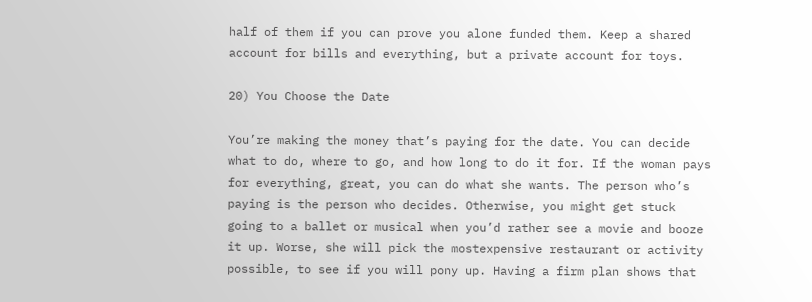half of them if you can prove you alone funded them. Keep a shared account for bills and everything, but a private account for toys.

20) You Choose the Date

You’re making the money that’s paying for the date. You can decide what to do, where to go, and how long to do it for. If the woman pays for everything, great, you can do what she wants. The person who’s paying is the person who decides. Otherwise, you might get stuck going to a ballet or musical when you’d rather see a movie and booze it up. Worse, she will pick the mostexpensive restaurant or activity possible, to see if you will pony up. Having a firm plan shows that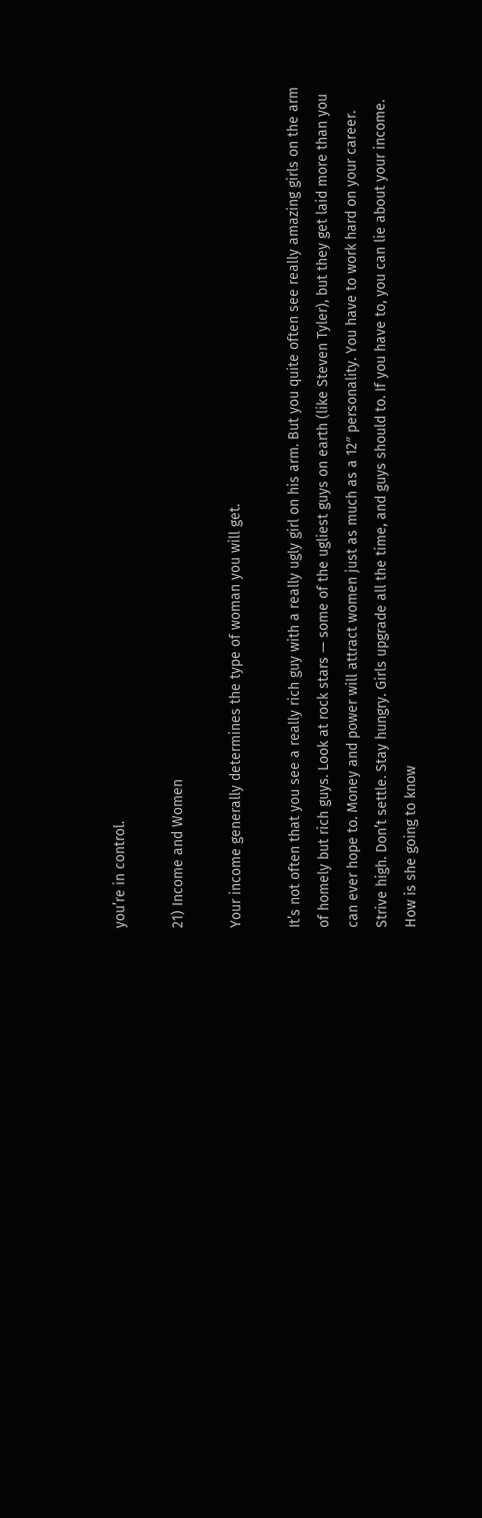you’re in control.

21) Income and Women

Your income generally determines the type of woman you will get.

It’s not often that you see a really rich guy with a really ugly girl on his arm. But you quite often see really amazing girls on the arm of homely but rich guys. Look at rock stars — some of the ugliest guys on earth (like Steven Tyler), but they get laid more than you can ever hope to. Money and power will attract women just as much as a 12″ personality. You have to work hard on your career. Strive high. Don’t settle. Stay hungry. Girls upgrade all the time, and guys should to. If you have to, you can lie about your income. How is she going to know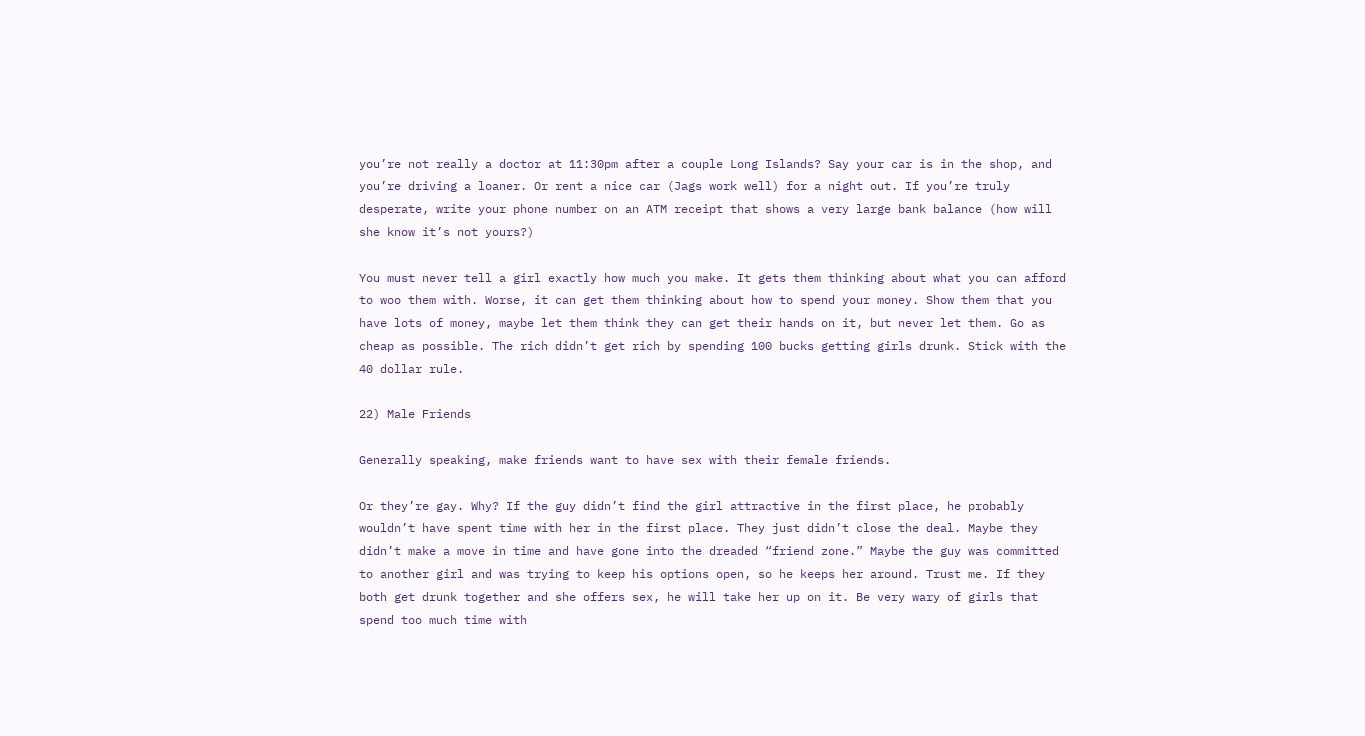you’re not really a doctor at 11:30pm after a couple Long Islands? Say your car is in the shop, and you’re driving a loaner. Or rent a nice car (Jags work well) for a night out. If you’re truly desperate, write your phone number on an ATM receipt that shows a very large bank balance (how will she know it’s not yours?)

You must never tell a girl exactly how much you make. It gets them thinking about what you can afford to woo them with. Worse, it can get them thinking about how to spend your money. Show them that you have lots of money, maybe let them think they can get their hands on it, but never let them. Go as cheap as possible. The rich didn’t get rich by spending 100 bucks getting girls drunk. Stick with the 40 dollar rule.

22) Male Friends

Generally speaking, make friends want to have sex with their female friends.

Or they’re gay. Why? If the guy didn’t find the girl attractive in the first place, he probably wouldn’t have spent time with her in the first place. They just didn’t close the deal. Maybe they didn’t make a move in time and have gone into the dreaded “friend zone.” Maybe the guy was committed to another girl and was trying to keep his options open, so he keeps her around. Trust me. If they both get drunk together and she offers sex, he will take her up on it. Be very wary of girls that spend too much time with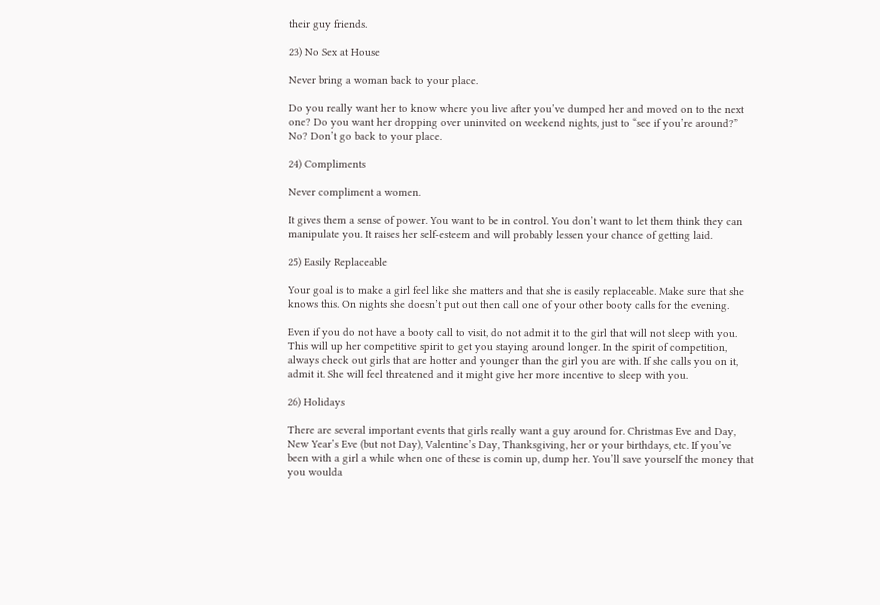their guy friends.

23) No Sex at House

Never bring a woman back to your place.

Do you really want her to know where you live after you’ve dumped her and moved on to the next one? Do you want her dropping over uninvited on weekend nights, just to “see if you’re around?” No? Don’t go back to your place.

24) Compliments

Never compliment a women.

It gives them a sense of power. You want to be in control. You don’t want to let them think they can manipulate you. It raises her self-esteem and will probably lessen your chance of getting laid.

25) Easily Replaceable

Your goal is to make a girl feel like she matters and that she is easily replaceable. Make sure that she knows this. On nights she doesn’t put out then call one of your other booty calls for the evening.

Even if you do not have a booty call to visit, do not admit it to the girl that will not sleep with you. This will up her competitive spirit to get you staying around longer. In the spirit of competition, always check out girls that are hotter and younger than the girl you are with. If she calls you on it, admit it. She will feel threatened and it might give her more incentive to sleep with you.

26) Holidays

There are several important events that girls really want a guy around for. Christmas Eve and Day, New Year’s Eve (but not Day), Valentine’s Day, Thanksgiving, her or your birthdays, etc. If you’ve been with a girl a while when one of these is comin up, dump her. You’ll save yourself the money that you woulda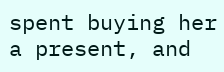spent buying her a present, and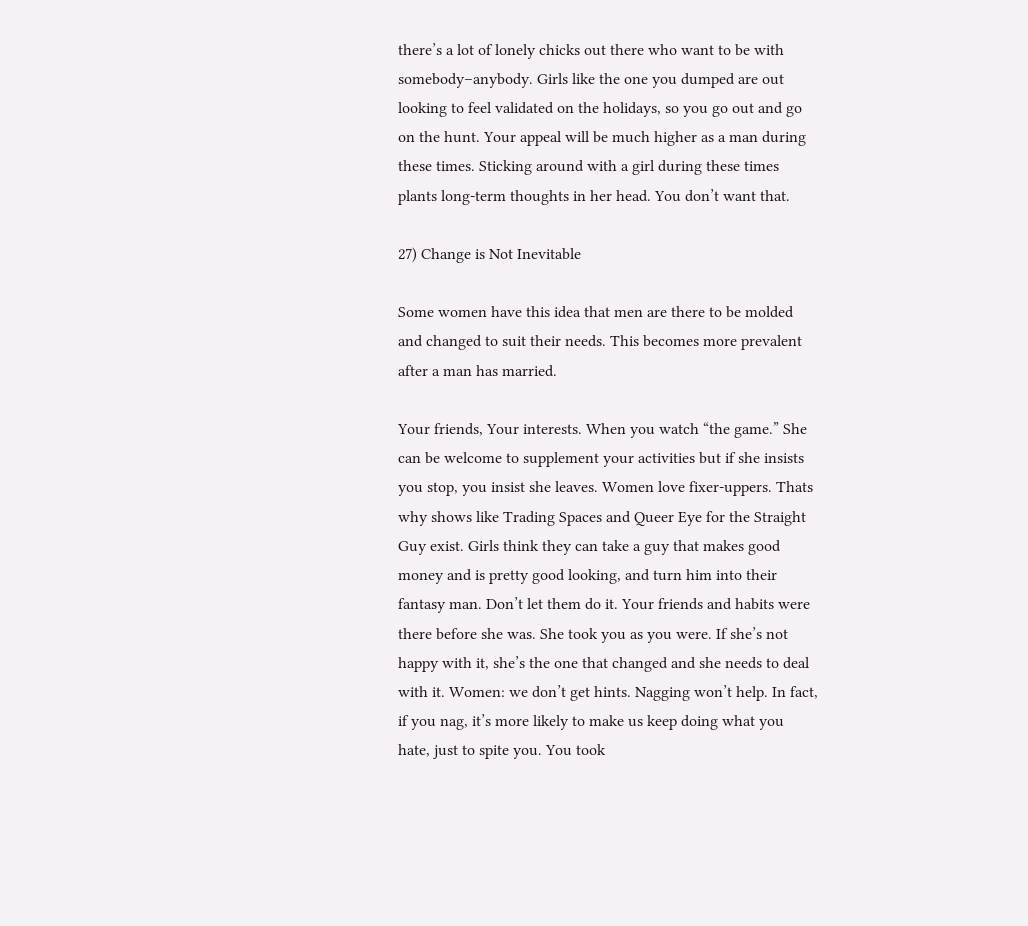there’s a lot of lonely chicks out there who want to be with somebody–anybody. Girls like the one you dumped are out looking to feel validated on the holidays, so you go out and go on the hunt. Your appeal will be much higher as a man during these times. Sticking around with a girl during these times plants long-term thoughts in her head. You don’t want that.

27) Change is Not Inevitable

Some women have this idea that men are there to be molded and changed to suit their needs. This becomes more prevalent after a man has married.

Your friends, Your interests. When you watch “the game.” She can be welcome to supplement your activities but if she insists you stop, you insist she leaves. Women love fixer-uppers. Thats why shows like Trading Spaces and Queer Eye for the Straight Guy exist. Girls think they can take a guy that makes good money and is pretty good looking, and turn him into their fantasy man. Don’t let them do it. Your friends and habits were there before she was. She took you as you were. If she’s not happy with it, she’s the one that changed and she needs to deal with it. Women: we don’t get hints. Nagging won’t help. In fact, if you nag, it’s more likely to make us keep doing what you hate, just to spite you. You took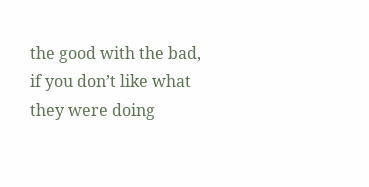the good with the bad, if you don’t like what they were doing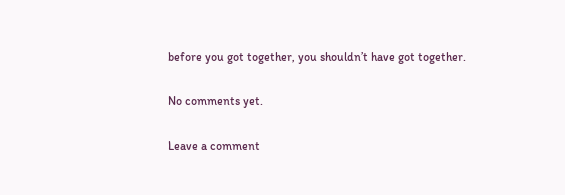before you got together, you shouldn’t have got together.

No comments yet.

Leave a comment